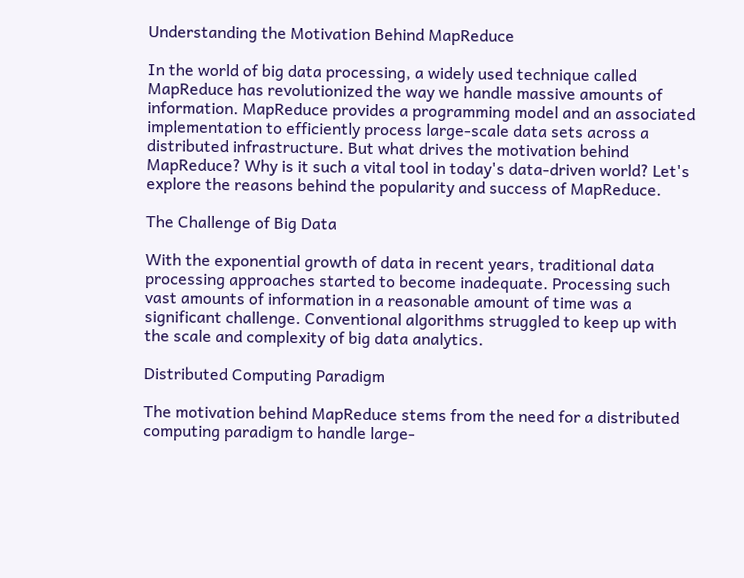Understanding the Motivation Behind MapReduce

In the world of big data processing, a widely used technique called MapReduce has revolutionized the way we handle massive amounts of information. MapReduce provides a programming model and an associated implementation to efficiently process large-scale data sets across a distributed infrastructure. But what drives the motivation behind MapReduce? Why is it such a vital tool in today's data-driven world? Let's explore the reasons behind the popularity and success of MapReduce.

The Challenge of Big Data

With the exponential growth of data in recent years, traditional data processing approaches started to become inadequate. Processing such vast amounts of information in a reasonable amount of time was a significant challenge. Conventional algorithms struggled to keep up with the scale and complexity of big data analytics.

Distributed Computing Paradigm

The motivation behind MapReduce stems from the need for a distributed computing paradigm to handle large-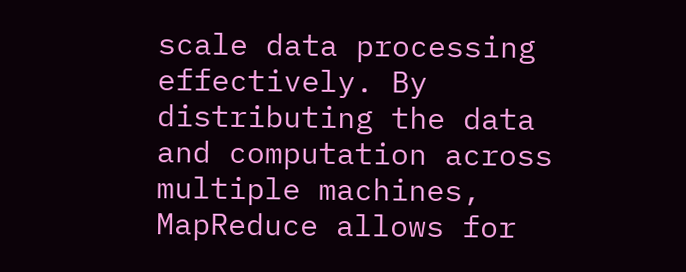scale data processing effectively. By distributing the data and computation across multiple machines, MapReduce allows for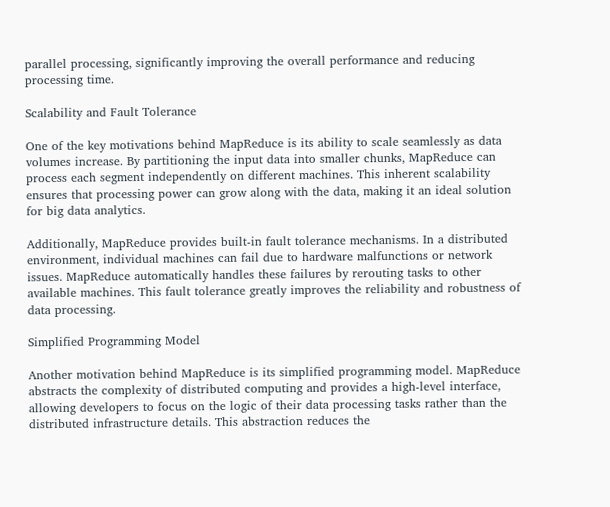parallel processing, significantly improving the overall performance and reducing processing time.

Scalability and Fault Tolerance

One of the key motivations behind MapReduce is its ability to scale seamlessly as data volumes increase. By partitioning the input data into smaller chunks, MapReduce can process each segment independently on different machines. This inherent scalability ensures that processing power can grow along with the data, making it an ideal solution for big data analytics.

Additionally, MapReduce provides built-in fault tolerance mechanisms. In a distributed environment, individual machines can fail due to hardware malfunctions or network issues. MapReduce automatically handles these failures by rerouting tasks to other available machines. This fault tolerance greatly improves the reliability and robustness of data processing.

Simplified Programming Model

Another motivation behind MapReduce is its simplified programming model. MapReduce abstracts the complexity of distributed computing and provides a high-level interface, allowing developers to focus on the logic of their data processing tasks rather than the distributed infrastructure details. This abstraction reduces the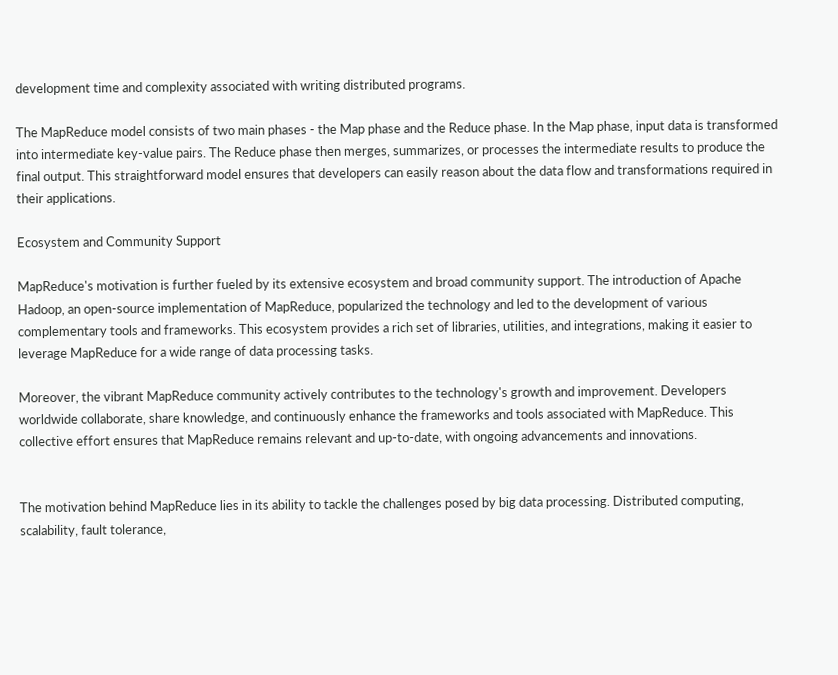development time and complexity associated with writing distributed programs.

The MapReduce model consists of two main phases - the Map phase and the Reduce phase. In the Map phase, input data is transformed into intermediate key-value pairs. The Reduce phase then merges, summarizes, or processes the intermediate results to produce the final output. This straightforward model ensures that developers can easily reason about the data flow and transformations required in their applications.

Ecosystem and Community Support

MapReduce's motivation is further fueled by its extensive ecosystem and broad community support. The introduction of Apache Hadoop, an open-source implementation of MapReduce, popularized the technology and led to the development of various complementary tools and frameworks. This ecosystem provides a rich set of libraries, utilities, and integrations, making it easier to leverage MapReduce for a wide range of data processing tasks.

Moreover, the vibrant MapReduce community actively contributes to the technology's growth and improvement. Developers worldwide collaborate, share knowledge, and continuously enhance the frameworks and tools associated with MapReduce. This collective effort ensures that MapReduce remains relevant and up-to-date, with ongoing advancements and innovations.


The motivation behind MapReduce lies in its ability to tackle the challenges posed by big data processing. Distributed computing, scalability, fault tolerance,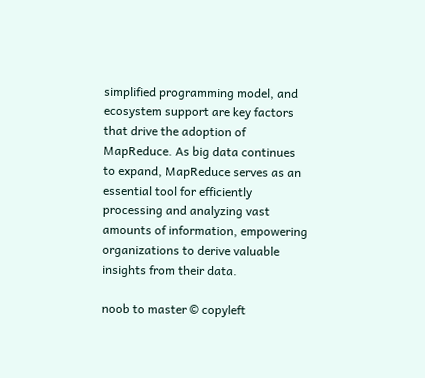simplified programming model, and ecosystem support are key factors that drive the adoption of MapReduce. As big data continues to expand, MapReduce serves as an essential tool for efficiently processing and analyzing vast amounts of information, empowering organizations to derive valuable insights from their data.

noob to master © copyleft